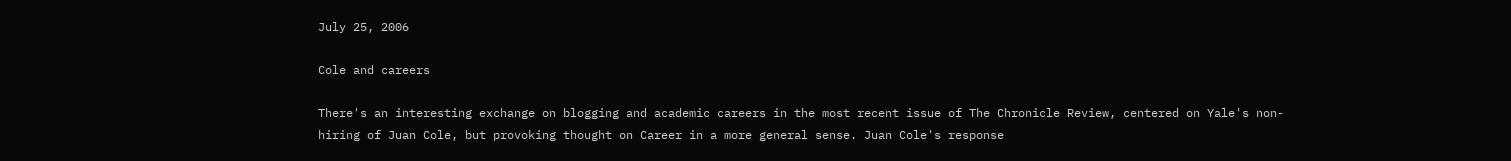July 25, 2006

Cole and careers

There's an interesting exchange on blogging and academic careers in the most recent issue of The Chronicle Review, centered on Yale's non-hiring of Juan Cole, but provoking thought on Career in a more general sense. Juan Cole's response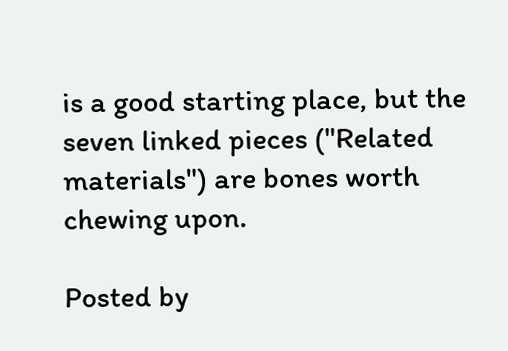is a good starting place, but the seven linked pieces ("Related materials") are bones worth chewing upon.

Posted by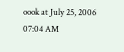oook at July 25, 2006 07:04 AM